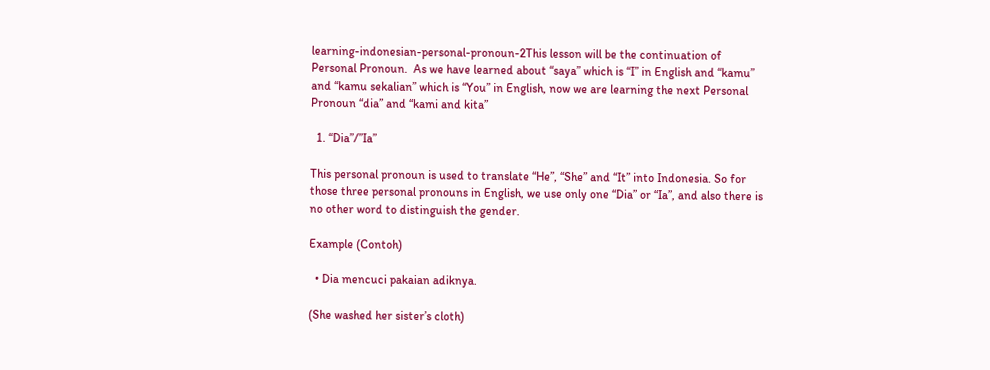learning-indonesian-personal-pronoun-2This lesson will be the continuation of Personal Pronoun.  As we have learned about “saya” which is “I” in English and “kamu” and “kamu sekalian” which is “You” in English, now we are learning the next Personal Pronoun “dia” and “kami and kita”

  1. “Dia”/”Ia”

This personal pronoun is used to translate “He”, “She” and “It” into Indonesia. So for those three personal pronouns in English, we use only one “Dia” or “Ia”, and also there is no other word to distinguish the gender.

Example (Contoh)

  • Dia mencuci pakaian adiknya.

(She washed her sister’s cloth)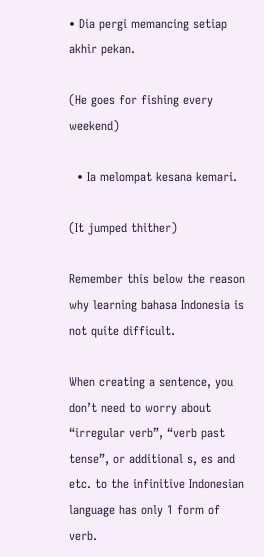• Dia pergi memancing setiap akhir pekan.

(He goes for fishing every weekend)

  • Ia melompat kesana kemari.

(It jumped thither)

Remember this below the reason why learning bahasa Indonesia is not quite difficult.

When creating a sentence, you don’t need to worry about “irregular verb”, “verb past tense”, or additional s, es and etc. to the infinitive Indonesian language has only 1 form of verb.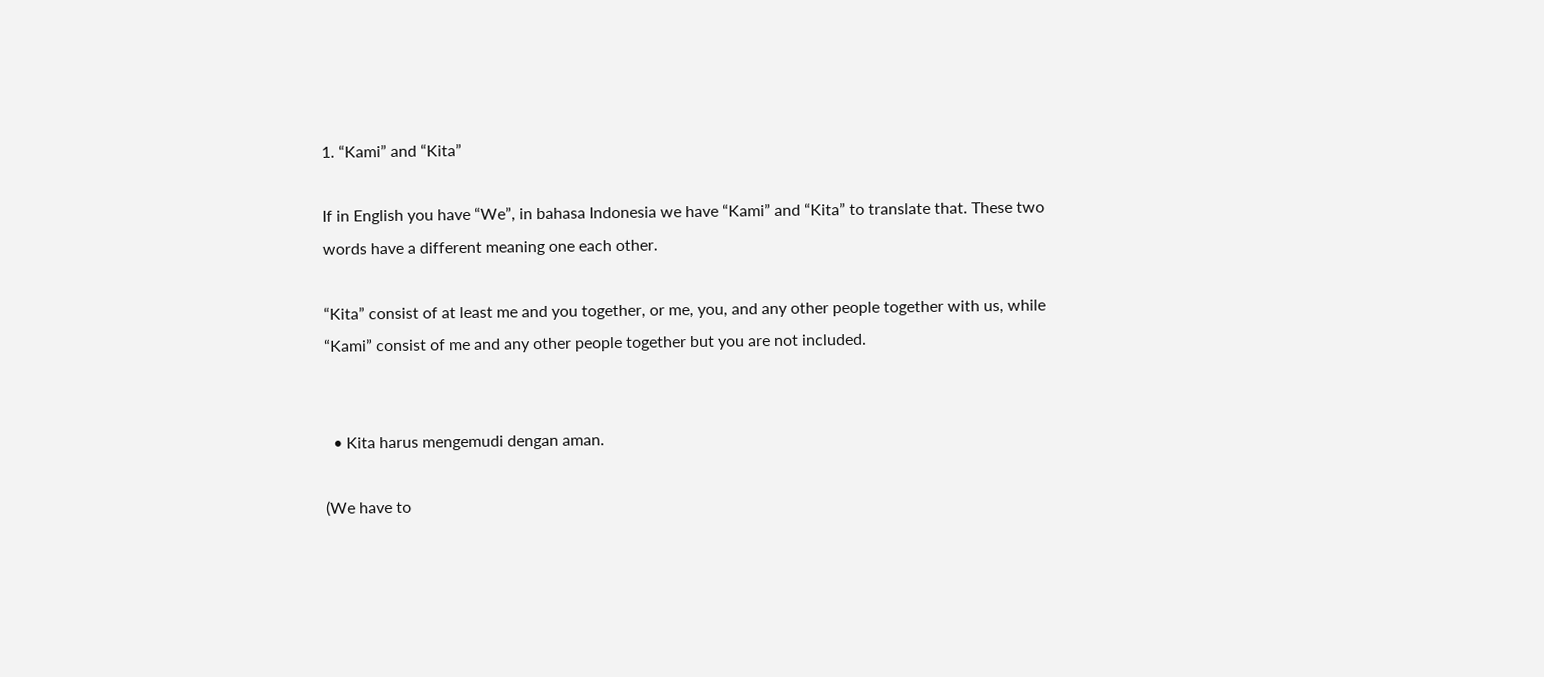1. “Kami” and “Kita”

If in English you have “We”, in bahasa Indonesia we have “Kami” and “Kita” to translate that. These two words have a different meaning one each other.

“Kita” consist of at least me and you together, or me, you, and any other people together with us, while “Kami” consist of me and any other people together but you are not included.


  • Kita harus mengemudi dengan aman.

(We have to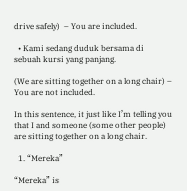drive safely)  – You are included.

  • Kami sedang duduk bersama di sebuah kursi yang panjang.

(We are sitting together on a long chair) – You are not included.

In this sentence, it just like I’m telling you that I and someone (some other people) are sitting together on a long chair.

  1. “Mereka”

“Mereka” is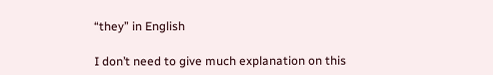“they” in English

I don’t need to give much explanation on this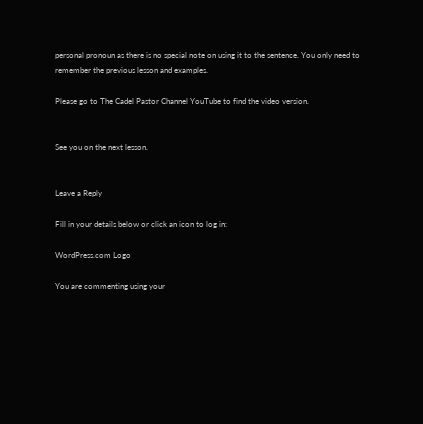personal pronoun as there is no special note on using it to the sentence. You only need to remember the previous lesson and examples.

Please go to The Cadel Pastor Channel YouTube to find the video version.


See you on the next lesson.


Leave a Reply

Fill in your details below or click an icon to log in:

WordPress.com Logo

You are commenting using your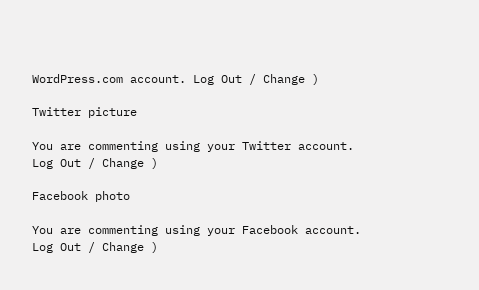WordPress.com account. Log Out / Change )

Twitter picture

You are commenting using your Twitter account. Log Out / Change )

Facebook photo

You are commenting using your Facebook account. Log Out / Change )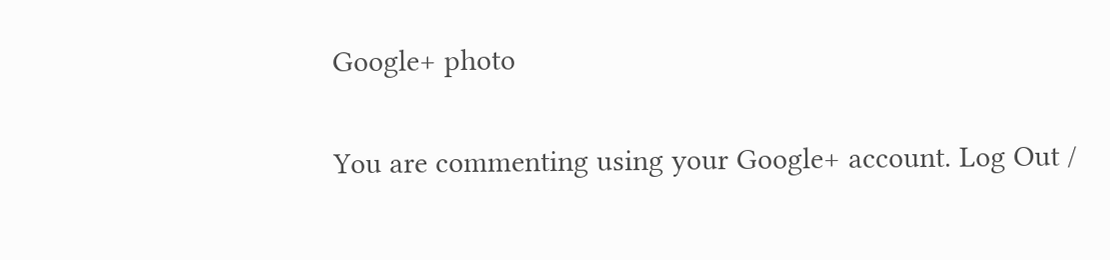Google+ photo

You are commenting using your Google+ account. Log Out /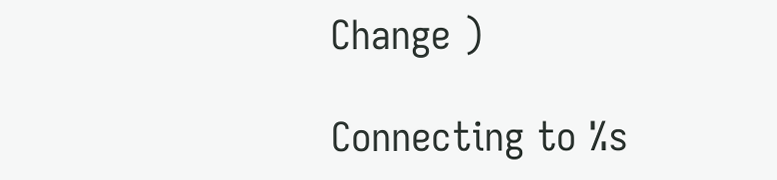Change )

Connecting to %s